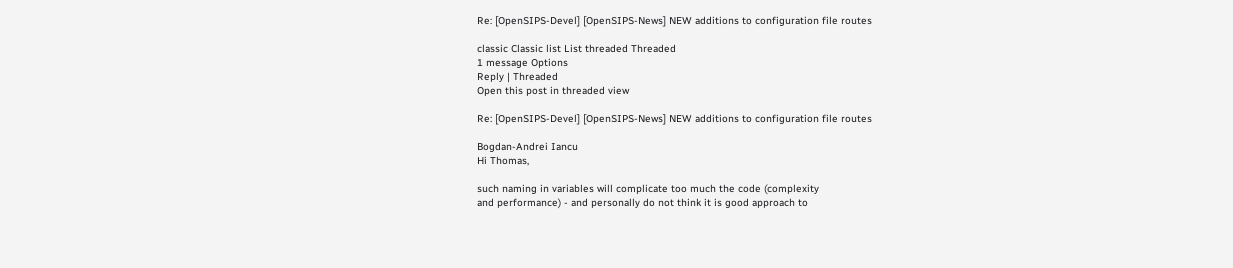Re: [OpenSIPS-Devel] [OpenSIPS-News] NEW additions to configuration file routes

classic Classic list List threaded Threaded
1 message Options
Reply | Threaded
Open this post in threaded view

Re: [OpenSIPS-Devel] [OpenSIPS-News] NEW additions to configuration file routes

Bogdan-Andrei Iancu
Hi Thomas,

such naming in variables will complicate too much the code (complexity
and performance) - and personally do not think it is good approach to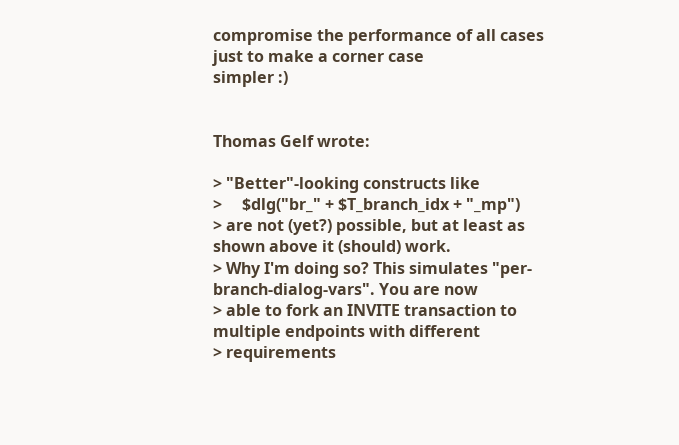compromise the performance of all cases just to make a corner case
simpler :)


Thomas Gelf wrote:

> "Better"-looking constructs like
>     $dlg("br_" + $T_branch_idx + "_mp")
> are not (yet?) possible, but at least as shown above it (should) work.
> Why I'm doing so? This simulates "per-branch-dialog-vars". You are now
> able to fork an INVITE transaction to multiple endpoints with different
> requirements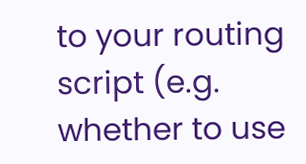to your routing script (e.g. whether to use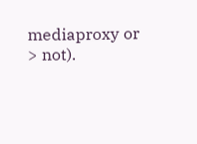mediaproxy or
> not).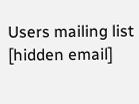Users mailing list
[hidden email]